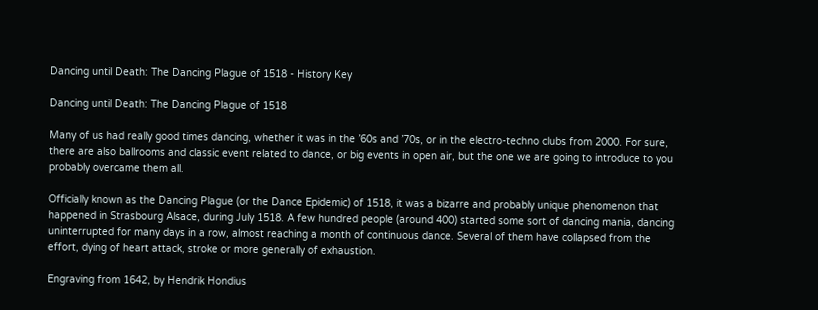Dancing until Death: The Dancing Plague of 1518 - History Key

Dancing until Death: The Dancing Plague of 1518

Many of us had really good times dancing, whether it was in the ’60s and ’70s, or in the electro-techno clubs from 2000. For sure, there are also ballrooms and classic event related to dance, or big events in open air, but the one we are going to introduce to you probably overcame them all.

Officially known as the Dancing Plague (or the Dance Epidemic) of 1518, it was a bizarre and probably unique phenomenon that happened in Strasbourg Alsace, during July 1518. A few hundred people (around 400) started some sort of dancing mania, dancing uninterrupted for many days in a row, almost reaching a month of continuous dance. Several of them have collapsed from the effort, dying of heart attack, stroke or more generally of exhaustion.

Engraving from 1642, by Hendrik Hondius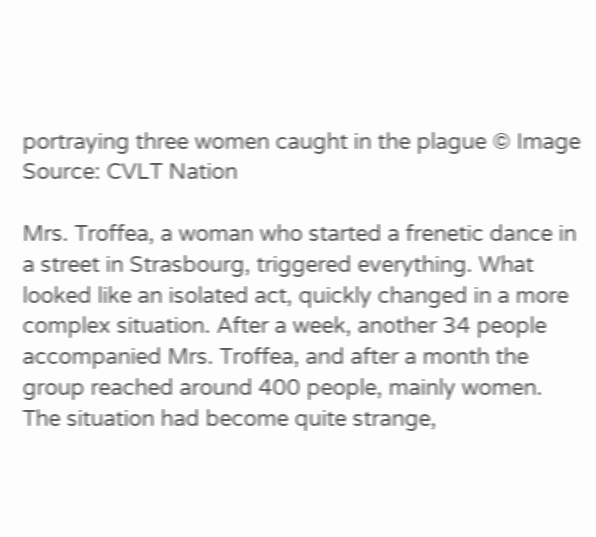portraying three women caught in the plague © Image Source: CVLT Nation

Mrs. Troffea, a woman who started a frenetic dance in a street in Strasbourg, triggered everything. What looked like an isolated act, quickly changed in a more complex situation. After a week, another 34 people accompanied Mrs. Troffea, and after a month the group reached around 400 people, mainly women. The situation had become quite strange,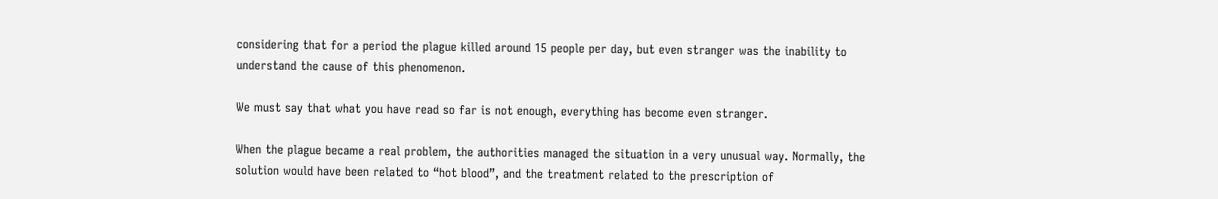considering that for a period the plague killed around 15 people per day, but even stranger was the inability to understand the cause of this phenomenon.

We must say that what you have read so far is not enough, everything has become even stranger.

When the plague became a real problem, the authorities managed the situation in a very unusual way. Normally, the solution would have been related to “hot blood”, and the treatment related to the prescription of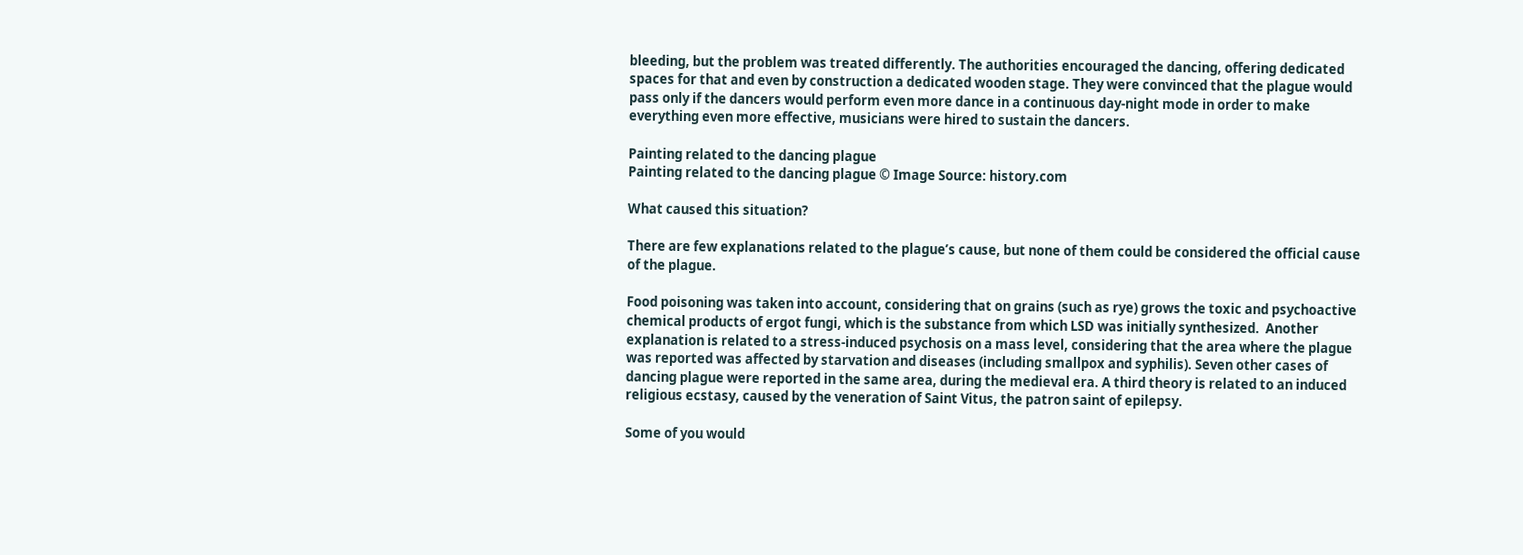bleeding, but the problem was treated differently. The authorities encouraged the dancing, offering dedicated spaces for that and even by construction a dedicated wooden stage. They were convinced that the plague would pass only if the dancers would perform even more dance in a continuous day-night mode in order to make everything even more effective, musicians were hired to sustain the dancers.

Painting related to the dancing plague
Painting related to the dancing plague © Image Source: history.com

What caused this situation?

There are few explanations related to the plague’s cause, but none of them could be considered the official cause of the plague.

Food poisoning was taken into account, considering that on grains (such as rye) grows the toxic and psychoactive chemical products of ergot fungi, which is the substance from which LSD was initially synthesized.  Another explanation is related to a stress-induced psychosis on a mass level, considering that the area where the plague was reported was affected by starvation and diseases (including smallpox and syphilis). Seven other cases of dancing plague were reported in the same area, during the medieval era. A third theory is related to an induced religious ecstasy, caused by the veneration of Saint Vitus, the patron saint of epilepsy.

Some of you would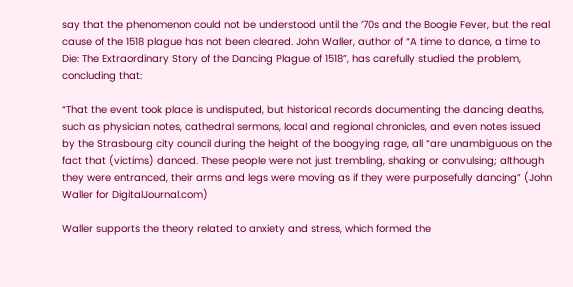say that the phenomenon could not be understood until the ’70s and the Boogie Fever, but the real cause of the 1518 plague has not been cleared. John Waller, author of “A time to dance, a time to Die: The Extraordinary Story of the Dancing Plague of 1518”, has carefully studied the problem, concluding that:

“That the event took place is undisputed, but historical records documenting the dancing deaths, such as physician notes, cathedral sermons, local and regional chronicles, and even notes issued by the Strasbourg city council during the height of the boogying rage, all “are unambiguous on the fact that (victims) danced. These people were not just trembling, shaking or convulsing; although they were entranced, their arms and legs were moving as if they were purposefully dancing” (John Waller for DigitalJournal.com)

Waller supports the theory related to anxiety and stress, which formed the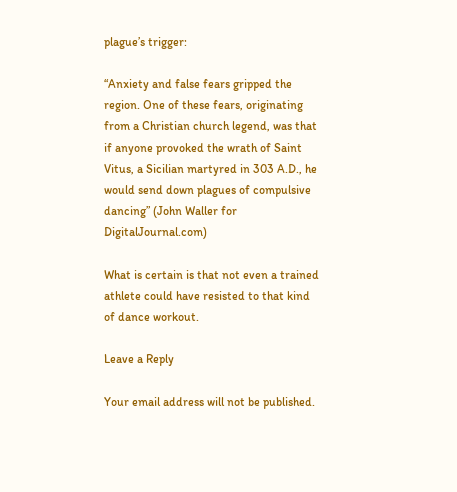plague’s trigger:

“Anxiety and false fears gripped the region. One of these fears, originating from a Christian church legend, was that if anyone provoked the wrath of Saint Vitus, a Sicilian martyred in 303 A.D., he would send down plagues of compulsive dancing” (John Waller for DigitalJournal.com)

What is certain is that not even a trained athlete could have resisted to that kind of dance workout.

Leave a Reply

Your email address will not be published.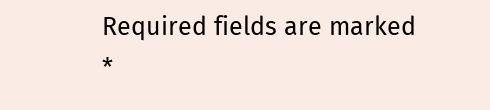Required fields are marked *